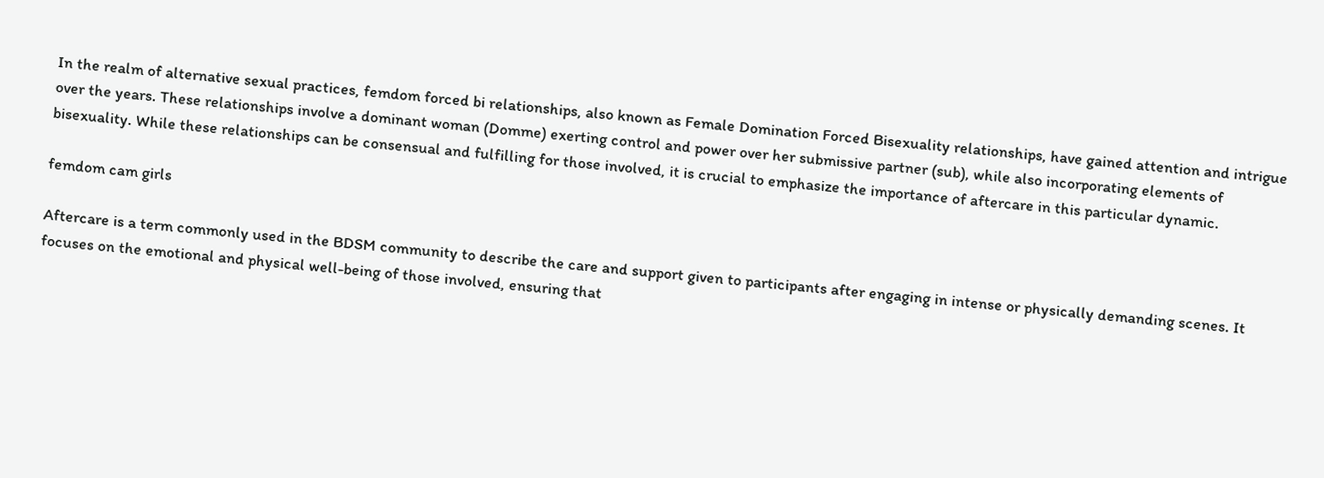In the realm of alternative sexual practices, femdom forced bi relationships, also known as Female Domination Forced Bisexuality relationships, have gained attention and intrigue over the years. These relationships involve a dominant woman (Domme) exerting control and power over her submissive partner (sub), while also incorporating elements of bisexuality. While these relationships can be consensual and fulfilling for those involved, it is crucial to emphasize the importance of aftercare in this particular dynamic.

femdom cam girls

Aftercare is a term commonly used in the BDSM community to describe the care and support given to participants after engaging in intense or physically demanding scenes. It focuses on the emotional and physical well-being of those involved, ensuring that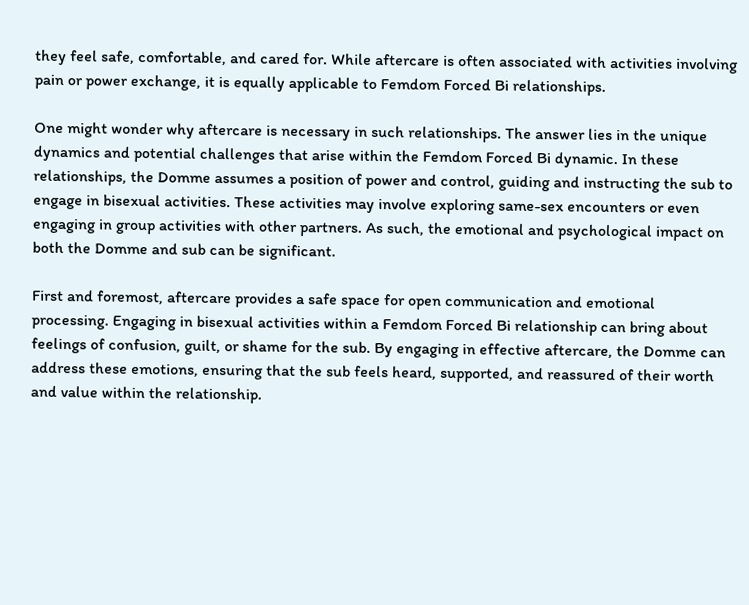they feel safe, comfortable, and cared for. While aftercare is often associated with activities involving pain or power exchange, it is equally applicable to Femdom Forced Bi relationships.

One might wonder why aftercare is necessary in such relationships. The answer lies in the unique dynamics and potential challenges that arise within the Femdom Forced Bi dynamic. In these relationships, the Domme assumes a position of power and control, guiding and instructing the sub to engage in bisexual activities. These activities may involve exploring same-sex encounters or even engaging in group activities with other partners. As such, the emotional and psychological impact on both the Domme and sub can be significant.

First and foremost, aftercare provides a safe space for open communication and emotional processing. Engaging in bisexual activities within a Femdom Forced Bi relationship can bring about feelings of confusion, guilt, or shame for the sub. By engaging in effective aftercare, the Domme can address these emotions, ensuring that the sub feels heard, supported, and reassured of their worth and value within the relationship.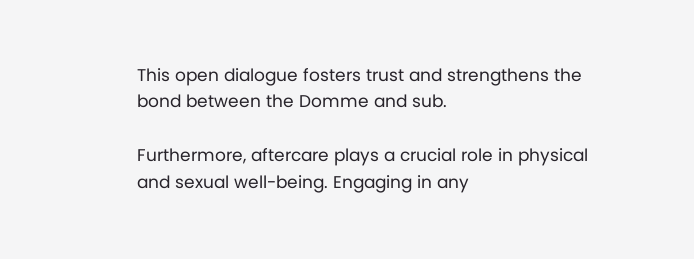This open dialogue fosters trust and strengthens the bond between the Domme and sub.

Furthermore, aftercare plays a crucial role in physical and sexual well-being. Engaging in any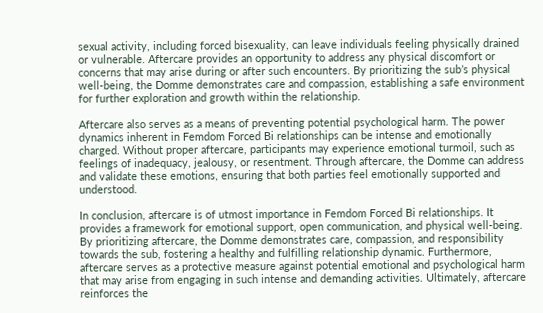sexual activity, including forced bisexuality, can leave individuals feeling physically drained or vulnerable. Aftercare provides an opportunity to address any physical discomfort or concerns that may arise during or after such encounters. By prioritizing the sub’s physical well-being, the Domme demonstrates care and compassion, establishing a safe environment for further exploration and growth within the relationship.

Aftercare also serves as a means of preventing potential psychological harm. The power dynamics inherent in Femdom Forced Bi relationships can be intense and emotionally charged. Without proper aftercare, participants may experience emotional turmoil, such as feelings of inadequacy, jealousy, or resentment. Through aftercare, the Domme can address and validate these emotions, ensuring that both parties feel emotionally supported and understood.

In conclusion, aftercare is of utmost importance in Femdom Forced Bi relationships. It provides a framework for emotional support, open communication, and physical well-being. By prioritizing aftercare, the Domme demonstrates care, compassion, and responsibility towards the sub, fostering a healthy and fulfilling relationship dynamic. Furthermore, aftercare serves as a protective measure against potential emotional and psychological harm that may arise from engaging in such intense and demanding activities. Ultimately, aftercare reinforces the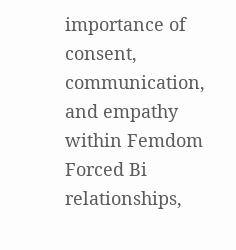importance of consent, communication, and empathy within Femdom Forced Bi relationships,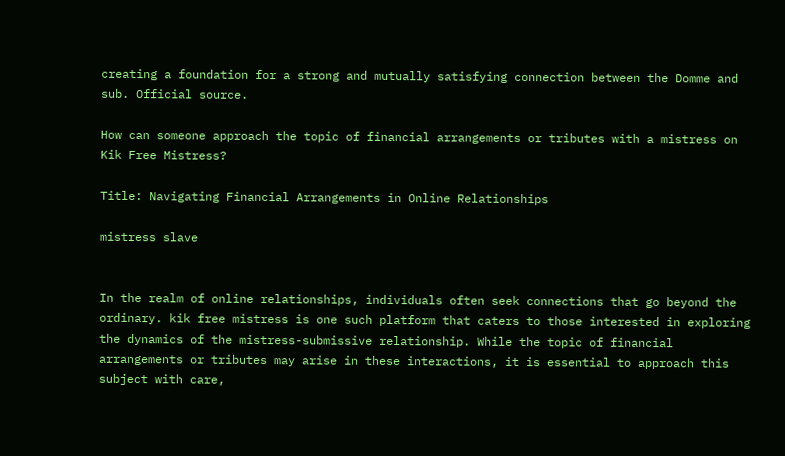creating a foundation for a strong and mutually satisfying connection between the Domme and sub. Official source.

How can someone approach the topic of financial arrangements or tributes with a mistress on Kik Free Mistress?

Title: Navigating Financial Arrangements in Online Relationships

mistress slave


In the realm of online relationships, individuals often seek connections that go beyond the ordinary. kik free mistress is one such platform that caters to those interested in exploring the dynamics of the mistress-submissive relationship. While the topic of financial arrangements or tributes may arise in these interactions, it is essential to approach this subject with care,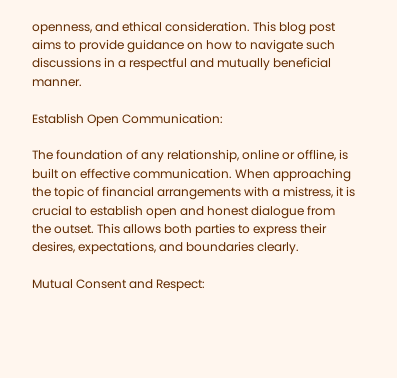openness, and ethical consideration. This blog post aims to provide guidance on how to navigate such discussions in a respectful and mutually beneficial manner.

Establish Open Communication:

The foundation of any relationship, online or offline, is built on effective communication. When approaching the topic of financial arrangements with a mistress, it is crucial to establish open and honest dialogue from the outset. This allows both parties to express their desires, expectations, and boundaries clearly.

Mutual Consent and Respect: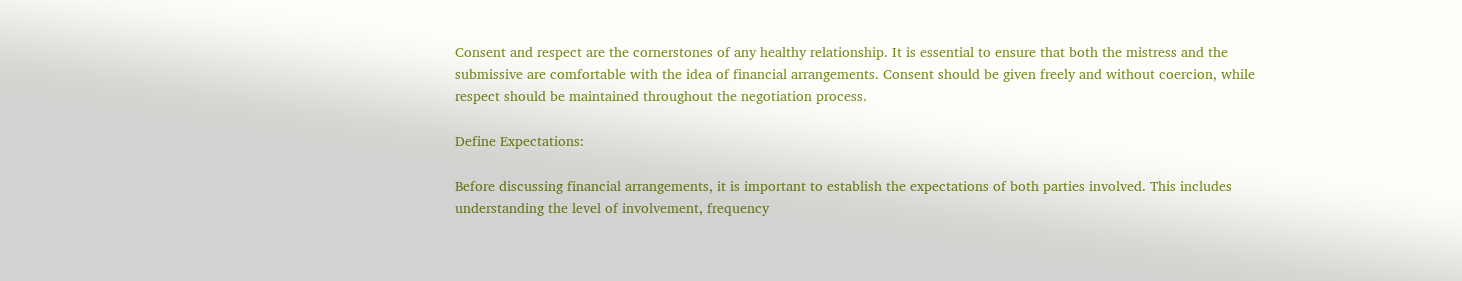Consent and respect are the cornerstones of any healthy relationship. It is essential to ensure that both the mistress and the submissive are comfortable with the idea of financial arrangements. Consent should be given freely and without coercion, while respect should be maintained throughout the negotiation process.

Define Expectations:

Before discussing financial arrangements, it is important to establish the expectations of both parties involved. This includes understanding the level of involvement, frequency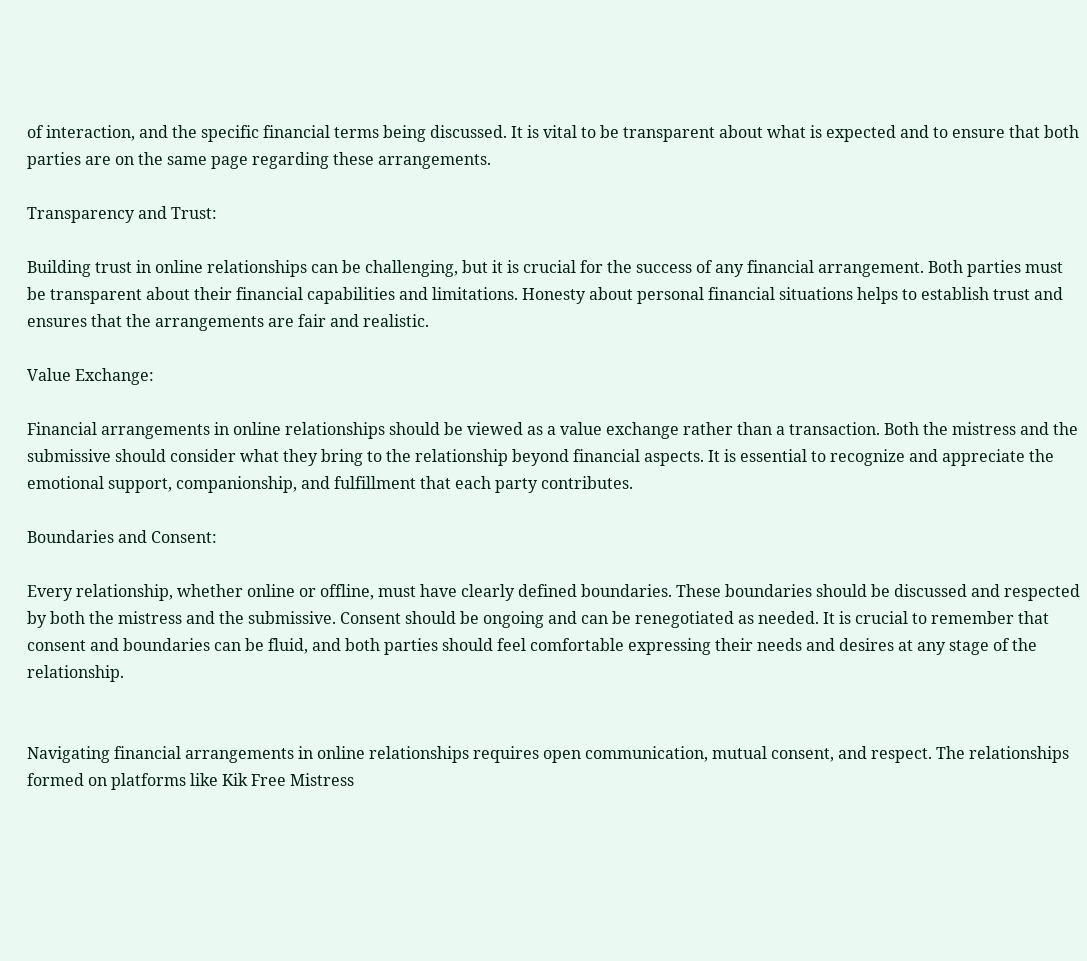of interaction, and the specific financial terms being discussed. It is vital to be transparent about what is expected and to ensure that both parties are on the same page regarding these arrangements.

Transparency and Trust:

Building trust in online relationships can be challenging, but it is crucial for the success of any financial arrangement. Both parties must be transparent about their financial capabilities and limitations. Honesty about personal financial situations helps to establish trust and ensures that the arrangements are fair and realistic.

Value Exchange:

Financial arrangements in online relationships should be viewed as a value exchange rather than a transaction. Both the mistress and the submissive should consider what they bring to the relationship beyond financial aspects. It is essential to recognize and appreciate the emotional support, companionship, and fulfillment that each party contributes.

Boundaries and Consent:

Every relationship, whether online or offline, must have clearly defined boundaries. These boundaries should be discussed and respected by both the mistress and the submissive. Consent should be ongoing and can be renegotiated as needed. It is crucial to remember that consent and boundaries can be fluid, and both parties should feel comfortable expressing their needs and desires at any stage of the relationship.


Navigating financial arrangements in online relationships requires open communication, mutual consent, and respect. The relationships formed on platforms like Kik Free Mistress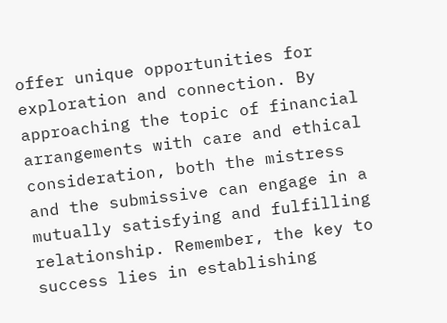offer unique opportunities for exploration and connection. By approaching the topic of financial arrangements with care and ethical consideration, both the mistress and the submissive can engage in a mutually satisfying and fulfilling relationship. Remember, the key to success lies in establishing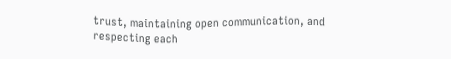trust, maintaining open communication, and respecting each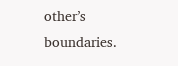other’s boundaries.